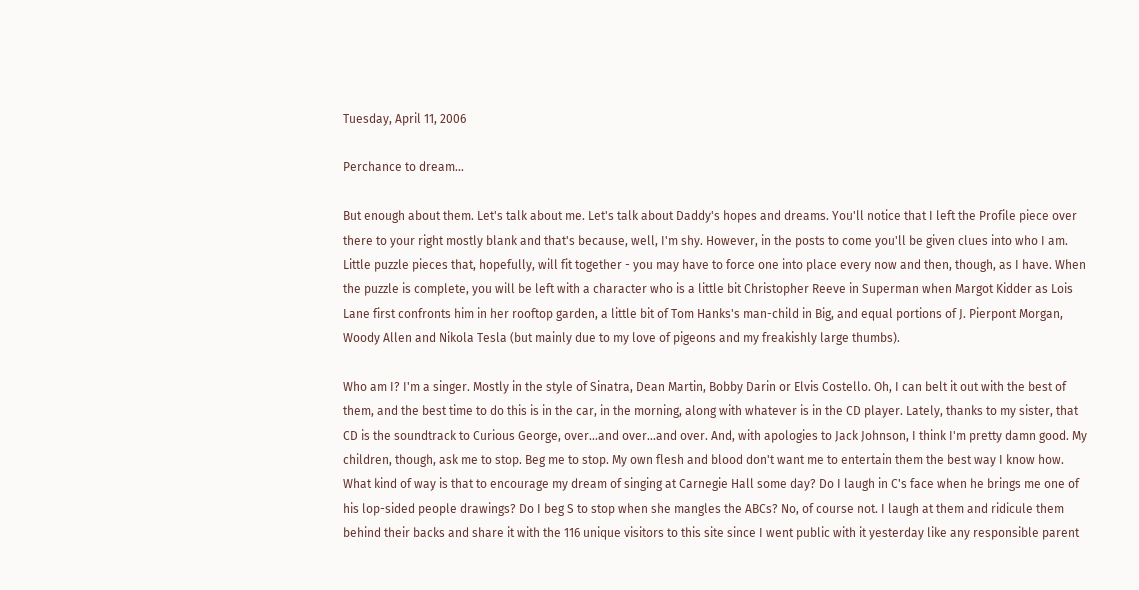Tuesday, April 11, 2006

Perchance to dream...

But enough about them. Let's talk about me. Let's talk about Daddy's hopes and dreams. You'll notice that I left the Profile piece over there to your right mostly blank and that's because, well, I'm shy. However, in the posts to come you'll be given clues into who I am. Little puzzle pieces that, hopefully, will fit together - you may have to force one into place every now and then, though, as I have. When the puzzle is complete, you will be left with a character who is a little bit Christopher Reeve in Superman when Margot Kidder as Lois Lane first confronts him in her rooftop garden, a little bit of Tom Hanks's man-child in Big, and equal portions of J. Pierpont Morgan, Woody Allen and Nikola Tesla (but mainly due to my love of pigeons and my freakishly large thumbs).

Who am I? I'm a singer. Mostly in the style of Sinatra, Dean Martin, Bobby Darin or Elvis Costello. Oh, I can belt it out with the best of them, and the best time to do this is in the car, in the morning, along with whatever is in the CD player. Lately, thanks to my sister, that CD is the soundtrack to Curious George, over...and over...and over. And, with apologies to Jack Johnson, I think I'm pretty damn good. My children, though, ask me to stop. Beg me to stop. My own flesh and blood don't want me to entertain them the best way I know how. What kind of way is that to encourage my dream of singing at Carnegie Hall some day? Do I laugh in C's face when he brings me one of his lop-sided people drawings? Do I beg S to stop when she mangles the ABCs? No, of course not. I laugh at them and ridicule them behind their backs and share it with the 116 unique visitors to this site since I went public with it yesterday like any responsible parent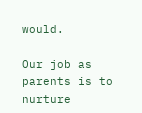would.

Our job as parents is to nurture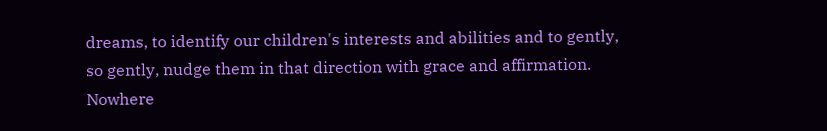dreams, to identify our children's interests and abilities and to gently, so gently, nudge them in that direction with grace and affirmation. Nowhere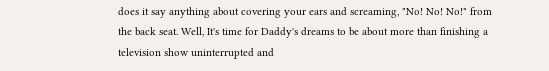does it say anything about covering your ears and screaming, "No! No! No!" from the back seat. Well, It's time for Daddy's dreams to be about more than finishing a television show uninterrupted and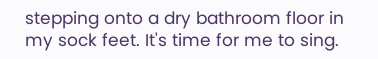stepping onto a dry bathroom floor in my sock feet. It's time for me to sing.